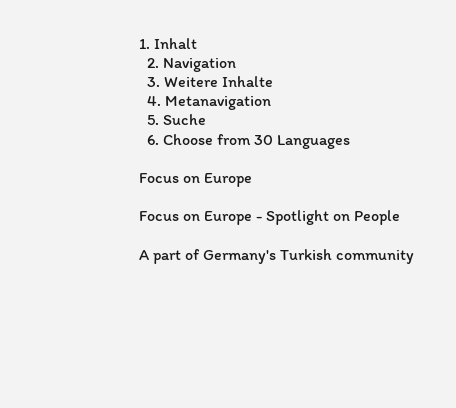1. Inhalt
  2. Navigation
  3. Weitere Inhalte
  4. Metanavigation
  5. Suche
  6. Choose from 30 Languages

Focus on Europe

Focus on Europe - Spotlight on People

A part of Germany's Turkish community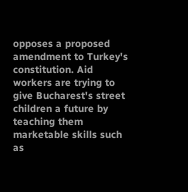opposes a proposed amendment to Turkey's constitution. Aid workers are trying to give Bucharest's street children a future by teaching them marketable skills such as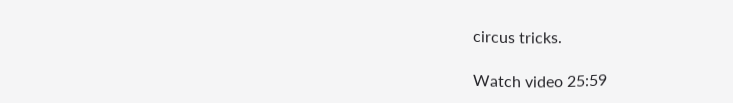circus tricks.

Watch video 25:59